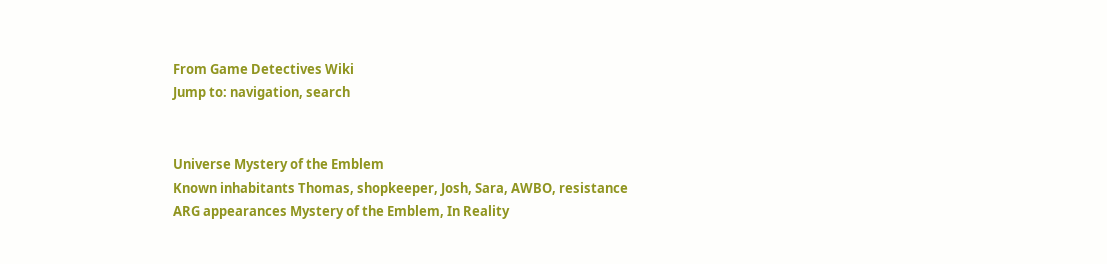From Game Detectives Wiki
Jump to: navigation, search


Universe Mystery of the Emblem
Known inhabitants Thomas, shopkeeper, Josh, Sara, AWBO, resistance
ARG appearances Mystery of the Emblem, In Reality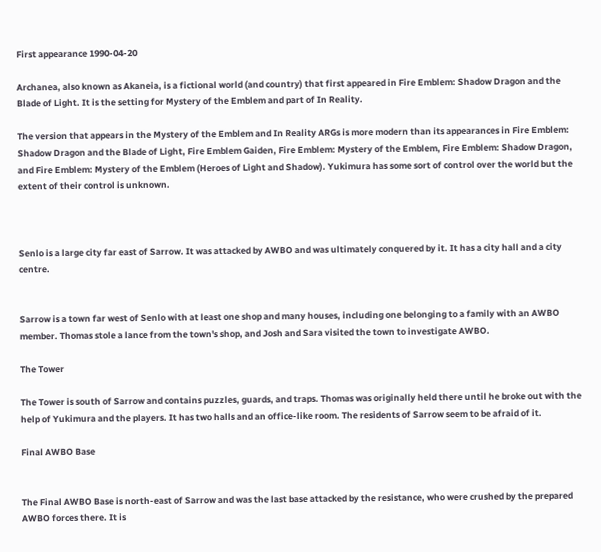First appearance 1990-04-20

Archanea, also known as Akaneia, is a fictional world (and country) that first appeared in Fire Emblem: Shadow Dragon and the Blade of Light. It is the setting for Mystery of the Emblem and part of In Reality.

The version that appears in the Mystery of the Emblem and In Reality ARGs is more modern than its appearances in Fire Emblem: Shadow Dragon and the Blade of Light, Fire Emblem Gaiden, Fire Emblem: Mystery of the Emblem, Fire Emblem: Shadow Dragon, and Fire Emblem: Mystery of the Emblem (Heroes of Light and Shadow). Yukimura has some sort of control over the world but the extent of their control is unknown.



Senlo is a large city far east of Sarrow. It was attacked by AWBO and was ultimately conquered by it. It has a city hall and a city centre.


Sarrow is a town far west of Senlo with at least one shop and many houses, including one belonging to a family with an AWBO member. Thomas stole a lance from the town's shop, and Josh and Sara visited the town to investigate AWBO.

The Tower

The Tower is south of Sarrow and contains puzzles, guards, and traps. Thomas was originally held there until he broke out with the help of Yukimura and the players. It has two halls and an office-like room. The residents of Sarrow seem to be afraid of it.

Final AWBO Base


The Final AWBO Base is north-east of Sarrow and was the last base attacked by the resistance, who were crushed by the prepared AWBO forces there. It is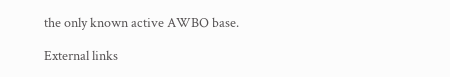the only known active AWBO base.

External links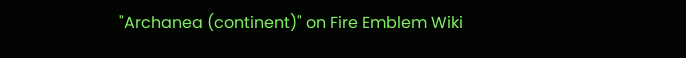"Archanea (continent)" on Fire Emblem Wiki